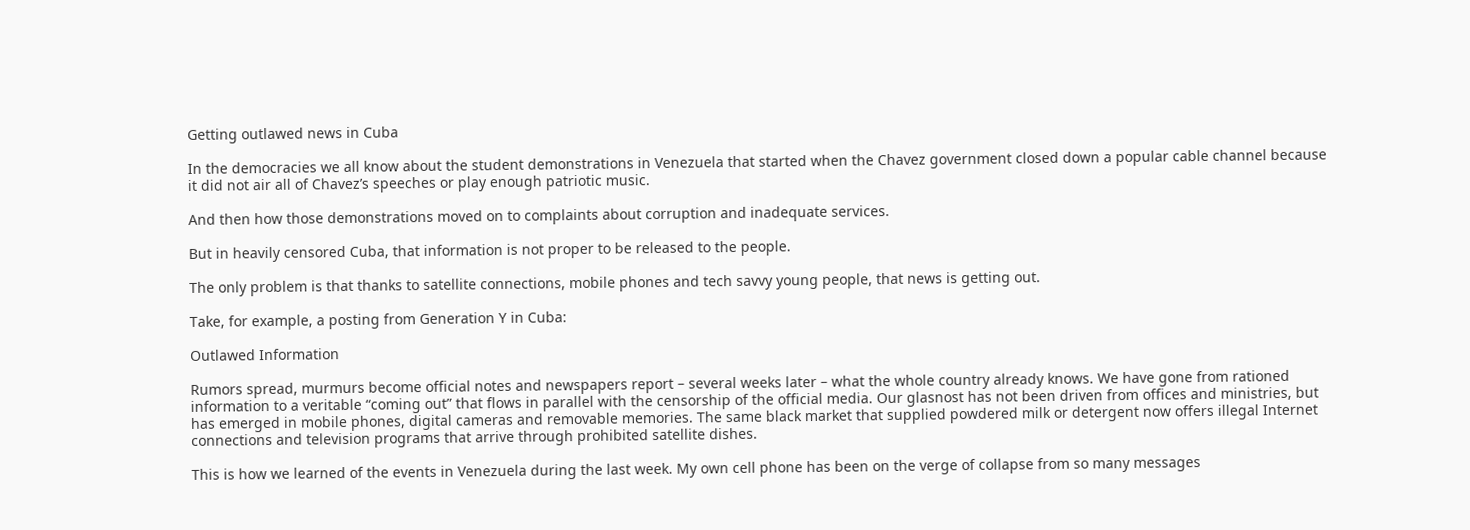Getting outlawed news in Cuba

In the democracies we all know about the student demonstrations in Venezuela that started when the Chavez government closed down a popular cable channel because it did not air all of Chavez’s speeches or play enough patriotic music.

And then how those demonstrations moved on to complaints about corruption and inadequate services.

But in heavily censored Cuba, that information is not proper to be released to the people.

The only problem is that thanks to satellite connections, mobile phones and tech savvy young people, that news is getting out.

Take, for example, a posting from Generation Y in Cuba:

Outlawed Information

Rumors spread, murmurs become official notes and newspapers report – several weeks later – what the whole country already knows. We have gone from rationed information to a veritable “coming out” that flows in parallel with the censorship of the official media. Our glasnost has not been driven from offices and ministries, but has emerged in mobile phones, digital cameras and removable memories. The same black market that supplied powdered milk or detergent now offers illegal Internet connections and television programs that arrive through prohibited satellite dishes.

This is how we learned of the events in Venezuela during the last week. My own cell phone has been on the verge of collapse from so many messages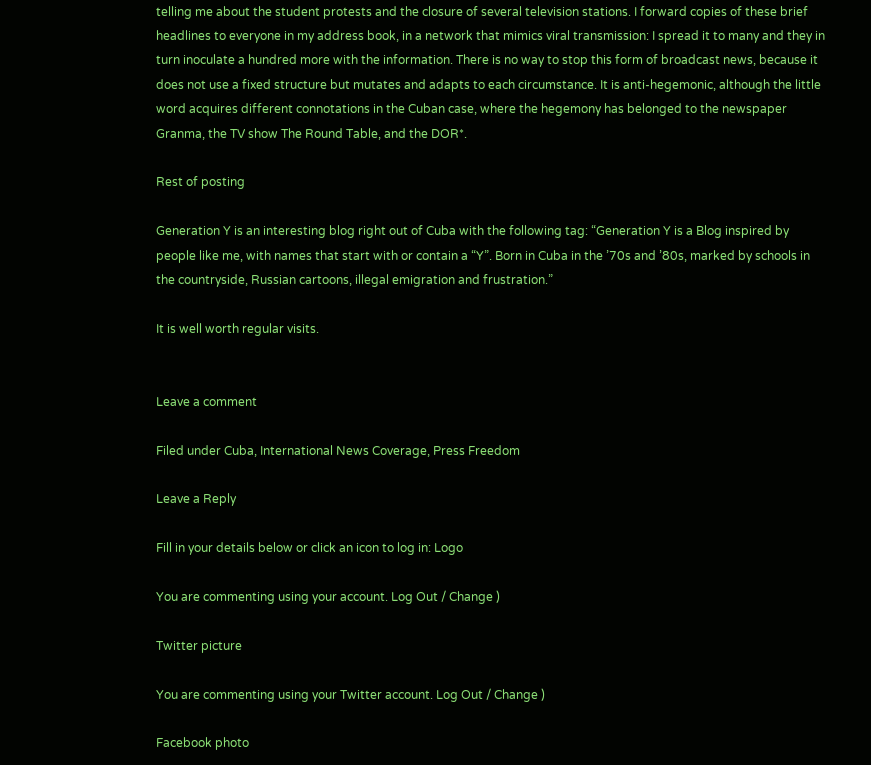telling me about the student protests and the closure of several television stations. I forward copies of these brief headlines to everyone in my address book, in a network that mimics viral transmission: I spread it to many and they in turn inoculate a hundred more with the information. There is no way to stop this form of broadcast news, because it does not use a fixed structure but mutates and adapts to each circumstance. It is anti-hegemonic, although the little word acquires different connotations in the Cuban case, where the hegemony has belonged to the newspaper Granma, the TV show The Round Table, and the DOR*.

Rest of posting

Generation Y is an interesting blog right out of Cuba with the following tag: “Generation Y is a Blog inspired by people like me, with names that start with or contain a “Y”. Born in Cuba in the ’70s and ’80s, marked by schools in the countryside, Russian cartoons, illegal emigration and frustration.”

It is well worth regular visits.


Leave a comment

Filed under Cuba, International News Coverage, Press Freedom

Leave a Reply

Fill in your details below or click an icon to log in: Logo

You are commenting using your account. Log Out / Change )

Twitter picture

You are commenting using your Twitter account. Log Out / Change )

Facebook photo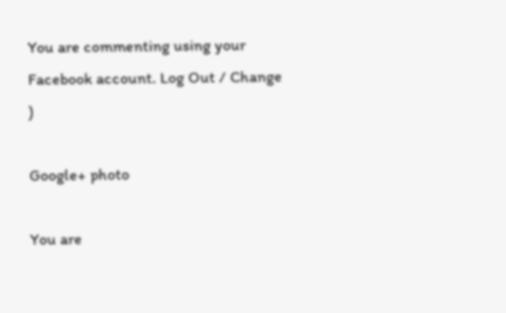You are commenting using your Facebook account. Log Out / Change )

Google+ photo

You are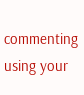commenting using your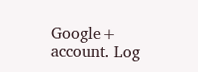Google+ account. Log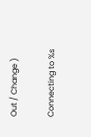Out / Change )

Connecting to %s